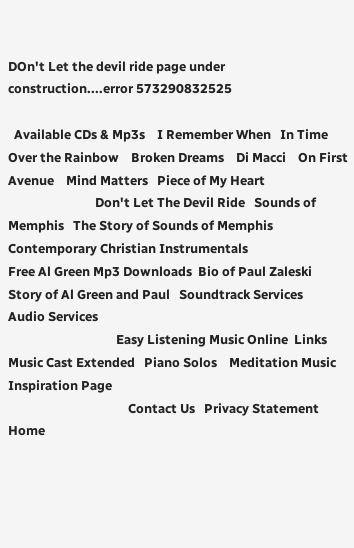DOn't Let the devil ride page under  construction....error 573290832525

  Available CDs & Mp3s    I Remember When   In Time   Over the Rainbow    Broken Dreams    Di Macci    On First Avenue    Mind Matters   Piece of My Heart
                             Don't Let The Devil Ride   Sounds of Memphis   The Story of Sounds of Memphis   Contemporary Christian Instrumentals                                                       Free Al Green Mp3 Downloads  Bio of Paul Zaleski     Story of Al Green and Paul   Soundtrack Services   Audio Services
                                    Easy Listening Music Online  Links  Music Cast Extended   Piano Solos    Meditation Music     Inspiration Page
                                        Contact Us   Privacy Statement     Home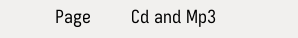Page        Cd and Mp3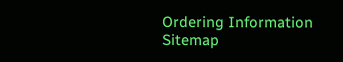Ordering Information  Sitemap